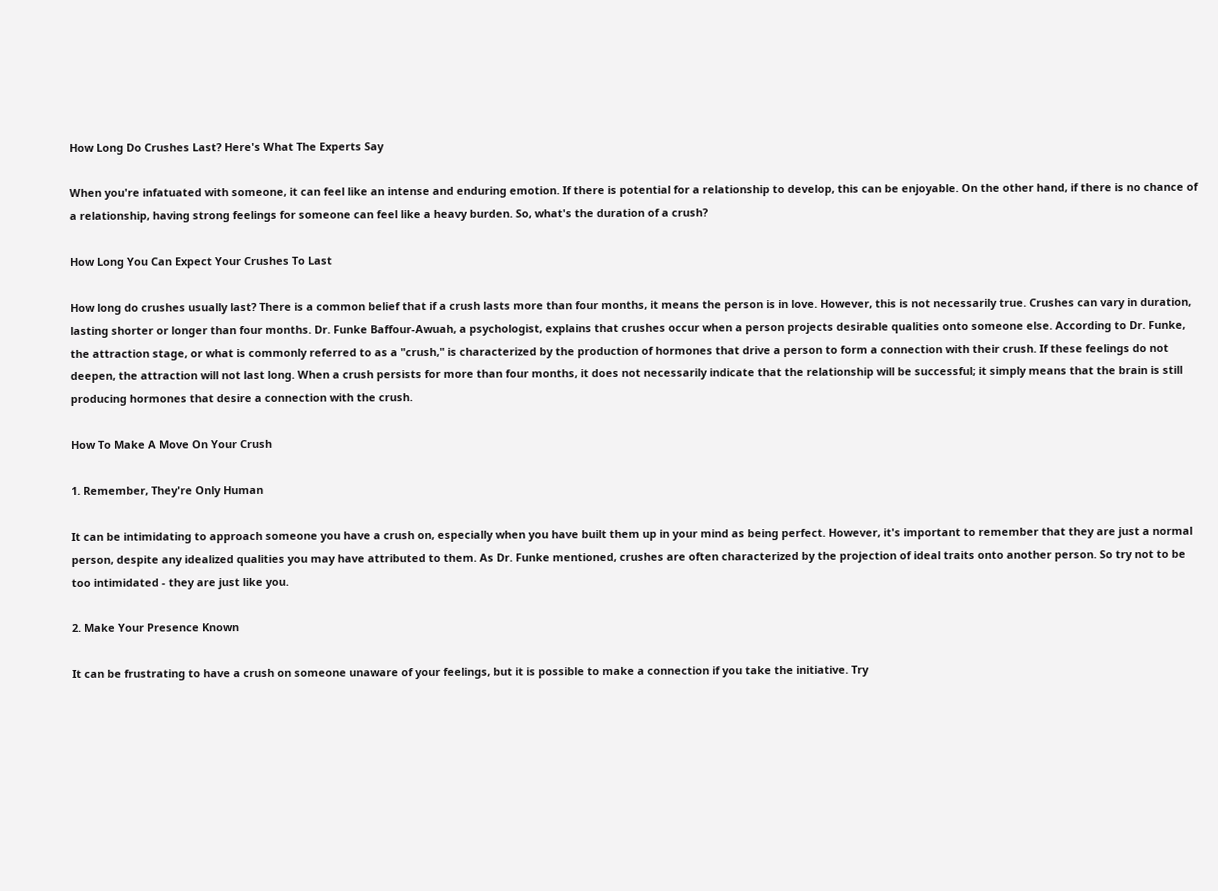How Long Do Crushes Last? Here's What The Experts Say

When you're infatuated with someone, it can feel like an intense and enduring emotion. If there is potential for a relationship to develop, this can be enjoyable. On the other hand, if there is no chance of a relationship, having strong feelings for someone can feel like a heavy burden. So, what's the duration of a crush?

How Long You Can Expect Your Crushes To Last

How long do crushes usually last? There is a common belief that if a crush lasts more than four months, it means the person is in love. However, this is not necessarily true. Crushes can vary in duration, lasting shorter or longer than four months. Dr. Funke Baffour-Awuah, a psychologist, explains that crushes occur when a person projects desirable qualities onto someone else. According to Dr. Funke, the attraction stage, or what is commonly referred to as a "crush," is characterized by the production of hormones that drive a person to form a connection with their crush. If these feelings do not deepen, the attraction will not last long. When a crush persists for more than four months, it does not necessarily indicate that the relationship will be successful; it simply means that the brain is still producing hormones that desire a connection with the crush.

How To Make A Move On Your Crush

1. Remember, They're Only Human

It can be intimidating to approach someone you have a crush on, especially when you have built them up in your mind as being perfect. However, it's important to remember that they are just a normal person, despite any idealized qualities you may have attributed to them. As Dr. Funke mentioned, crushes are often characterized by the projection of ideal traits onto another person. So try not to be too intimidated - they are just like you.

2. Make Your Presence Known

It can be frustrating to have a crush on someone unaware of your feelings, but it is possible to make a connection if you take the initiative. Try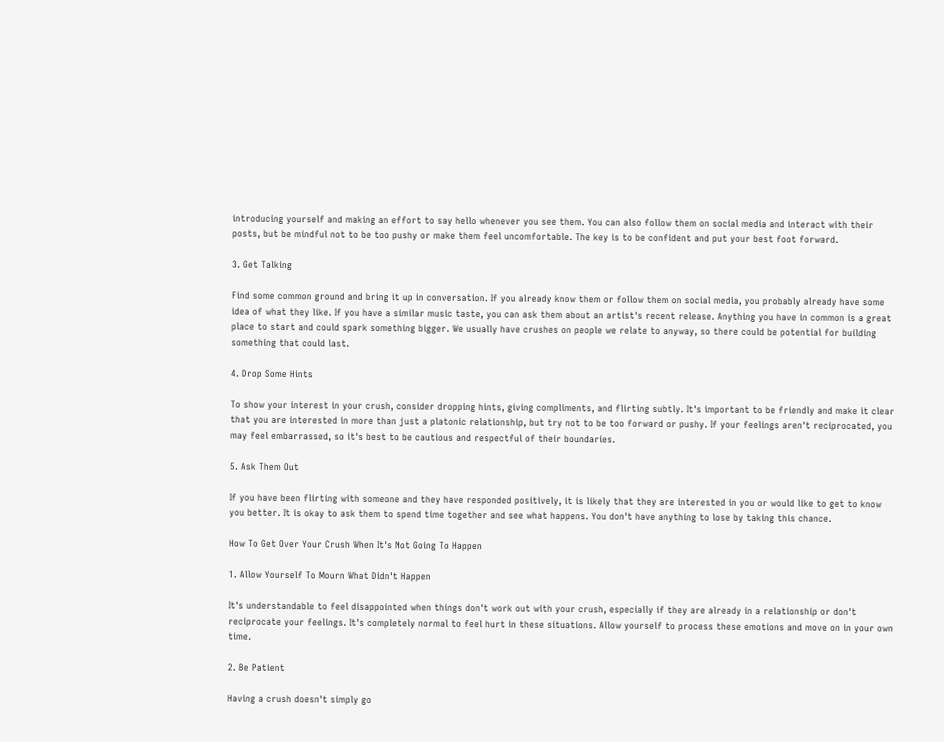introducing yourself and making an effort to say hello whenever you see them. You can also follow them on social media and interact with their posts, but be mindful not to be too pushy or make them feel uncomfortable. The key is to be confident and put your best foot forward.

3. Get Talking

Find some common ground and bring it up in conversation. If you already know them or follow them on social media, you probably already have some idea of what they like. If you have a similar music taste, you can ask them about an artist's recent release. Anything you have in common is a great place to start and could spark something bigger. We usually have crushes on people we relate to anyway, so there could be potential for building something that could last.

4. Drop Some Hints

To show your interest in your crush, consider dropping hints, giving compliments, and flirting subtly. It's important to be friendly and make it clear that you are interested in more than just a platonic relationship, but try not to be too forward or pushy. If your feelings aren't reciprocated, you may feel embarrassed, so it's best to be cautious and respectful of their boundaries.

5. Ask Them Out

If you have been flirting with someone and they have responded positively, it is likely that they are interested in you or would like to get to know you better. It is okay to ask them to spend time together and see what happens. You don't have anything to lose by taking this chance.

How To Get Over Your Crush When It's Not Going To Happen

1. Allow Yourself To Mourn What Didn't Happen

It's understandable to feel disappointed when things don't work out with your crush, especially if they are already in a relationship or don't reciprocate your feelings. It's completely normal to feel hurt in these situations. Allow yourself to process these emotions and move on in your own time.

2. Be Patient

Having a crush doesn't simply go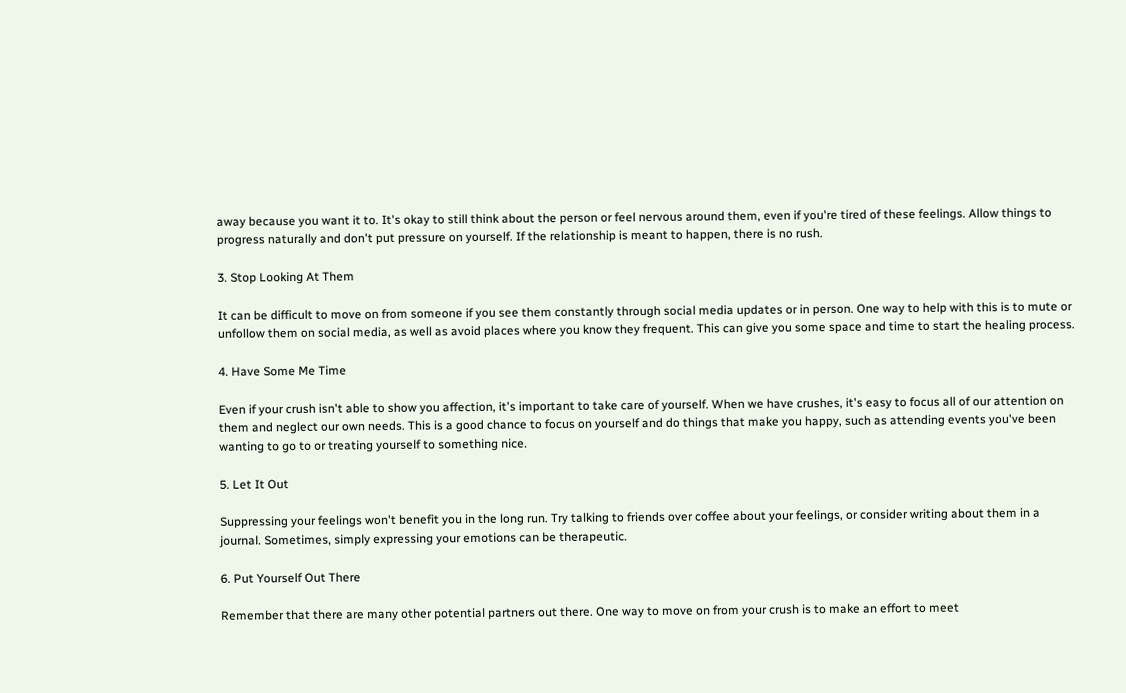away because you want it to. It's okay to still think about the person or feel nervous around them, even if you're tired of these feelings. Allow things to progress naturally and don't put pressure on yourself. If the relationship is meant to happen, there is no rush.

3. Stop Looking At Them

It can be difficult to move on from someone if you see them constantly through social media updates or in person. One way to help with this is to mute or unfollow them on social media, as well as avoid places where you know they frequent. This can give you some space and time to start the healing process.

4. Have Some Me Time

Even if your crush isn't able to show you affection, it's important to take care of yourself. When we have crushes, it's easy to focus all of our attention on them and neglect our own needs. This is a good chance to focus on yourself and do things that make you happy, such as attending events you've been wanting to go to or treating yourself to something nice.

5. Let It Out

Suppressing your feelings won't benefit you in the long run. Try talking to friends over coffee about your feelings, or consider writing about them in a journal. Sometimes, simply expressing your emotions can be therapeutic.

6. Put Yourself Out There

Remember that there are many other potential partners out there. One way to move on from your crush is to make an effort to meet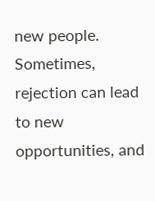new people. Sometimes, rejection can lead to new opportunities, and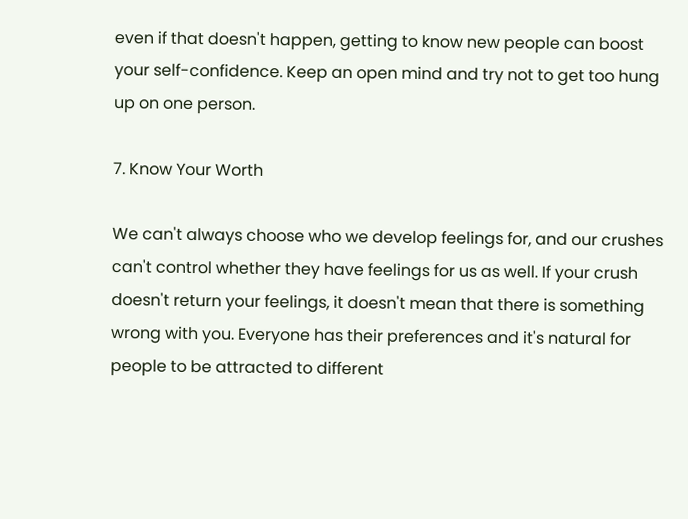even if that doesn't happen, getting to know new people can boost your self-confidence. Keep an open mind and try not to get too hung up on one person.

7. Know Your Worth

We can't always choose who we develop feelings for, and our crushes can't control whether they have feelings for us as well. If your crush doesn't return your feelings, it doesn't mean that there is something wrong with you. Everyone has their preferences and it's natural for people to be attracted to different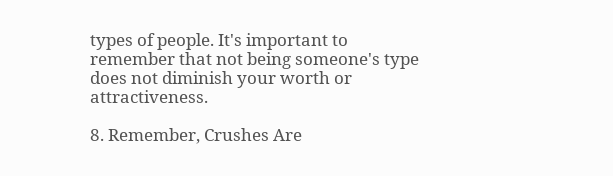types of people. It's important to remember that not being someone's type does not diminish your worth or attractiveness.

8. Remember, Crushes Are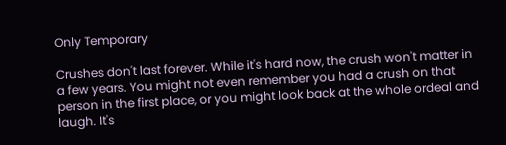Only Temporary

Crushes don't last forever. While it's hard now, the crush won't matter in a few years. You might not even remember you had a crush on that person in the first place, or you might look back at the whole ordeal and laugh. It's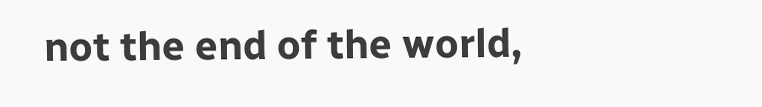not the end of the world,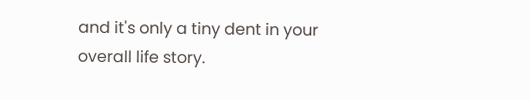and it's only a tiny dent in your overall life story.